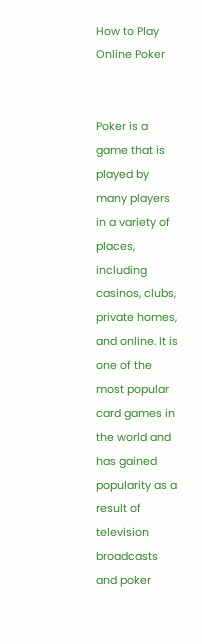How to Play Online Poker


Poker is a game that is played by many players in a variety of places, including casinos, clubs, private homes, and online. It is one of the most popular card games in the world and has gained popularity as a result of television broadcasts and poker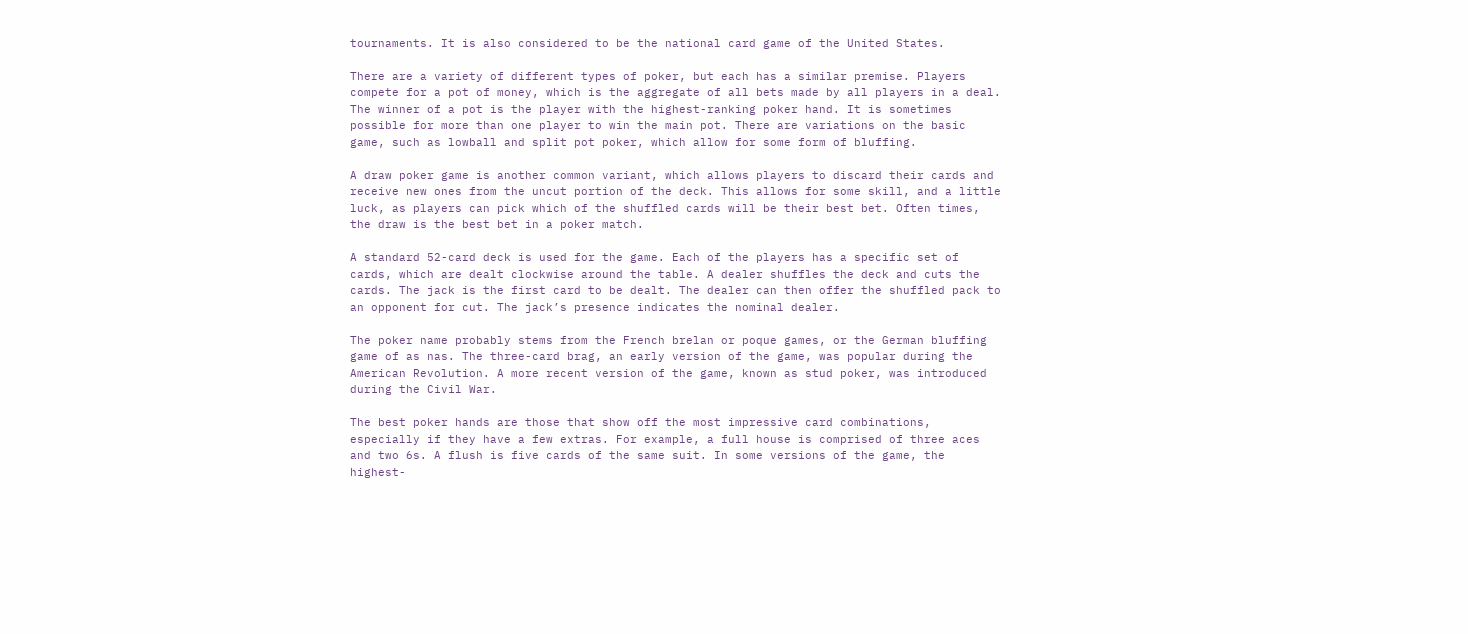tournaments. It is also considered to be the national card game of the United States.

There are a variety of different types of poker, but each has a similar premise. Players compete for a pot of money, which is the aggregate of all bets made by all players in a deal. The winner of a pot is the player with the highest-ranking poker hand. It is sometimes possible for more than one player to win the main pot. There are variations on the basic game, such as lowball and split pot poker, which allow for some form of bluffing.

A draw poker game is another common variant, which allows players to discard their cards and receive new ones from the uncut portion of the deck. This allows for some skill, and a little luck, as players can pick which of the shuffled cards will be their best bet. Often times, the draw is the best bet in a poker match.

A standard 52-card deck is used for the game. Each of the players has a specific set of cards, which are dealt clockwise around the table. A dealer shuffles the deck and cuts the cards. The jack is the first card to be dealt. The dealer can then offer the shuffled pack to an opponent for cut. The jack’s presence indicates the nominal dealer.

The poker name probably stems from the French brelan or poque games, or the German bluffing game of as nas. The three-card brag, an early version of the game, was popular during the American Revolution. A more recent version of the game, known as stud poker, was introduced during the Civil War.

The best poker hands are those that show off the most impressive card combinations, especially if they have a few extras. For example, a full house is comprised of three aces and two 6s. A flush is five cards of the same suit. In some versions of the game, the highest-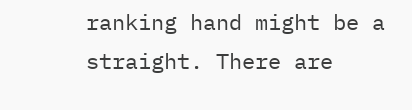ranking hand might be a straight. There are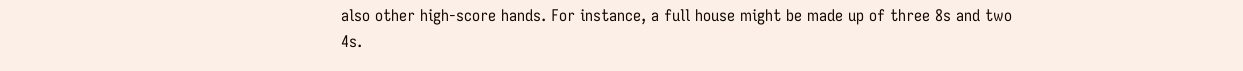also other high-score hands. For instance, a full house might be made up of three 8s and two 4s.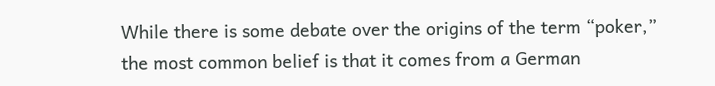While there is some debate over the origins of the term “poker,” the most common belief is that it comes from a German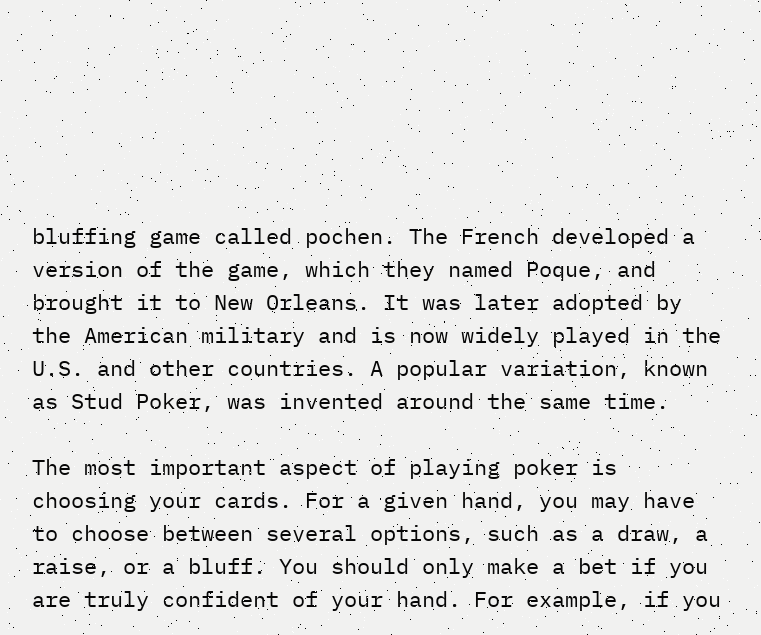bluffing game called pochen. The French developed a version of the game, which they named Poque, and brought it to New Orleans. It was later adopted by the American military and is now widely played in the U.S. and other countries. A popular variation, known as Stud Poker, was invented around the same time.

The most important aspect of playing poker is choosing your cards. For a given hand, you may have to choose between several options, such as a draw, a raise, or a bluff. You should only make a bet if you are truly confident of your hand. For example, if you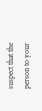suspect that the person to your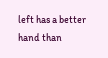left has a better hand than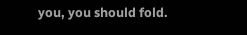you, you should fold.